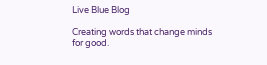Live Blue Blog

Creating words that change minds for good.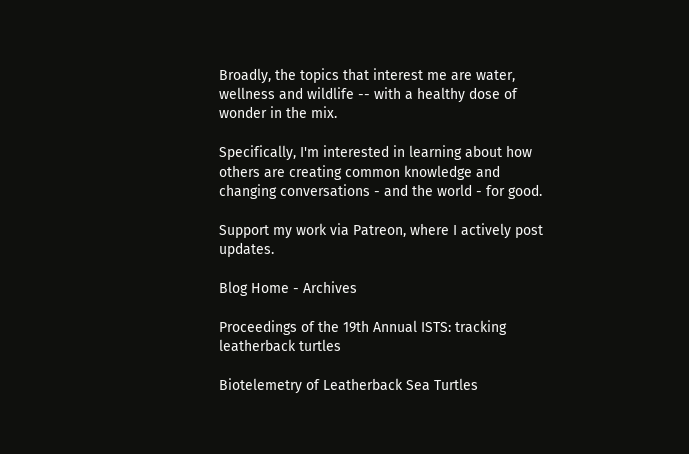Broadly, the topics that interest me are water, wellness and wildlife -- with a healthy dose of wonder in the mix.

Specifically, I'm interested in learning about how others are creating common knowledge and changing conversations - and the world - for good.

Support my work via Patreon, where I actively post updates.

Blog Home - Archives

Proceedings of the 19th Annual ISTS: tracking leatherback turtles

Biotelemetry of Leatherback Sea Turtles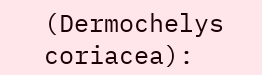(Dermochelys coriacea):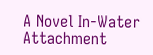A Novel In-Water Attachment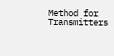Method for Transmitters